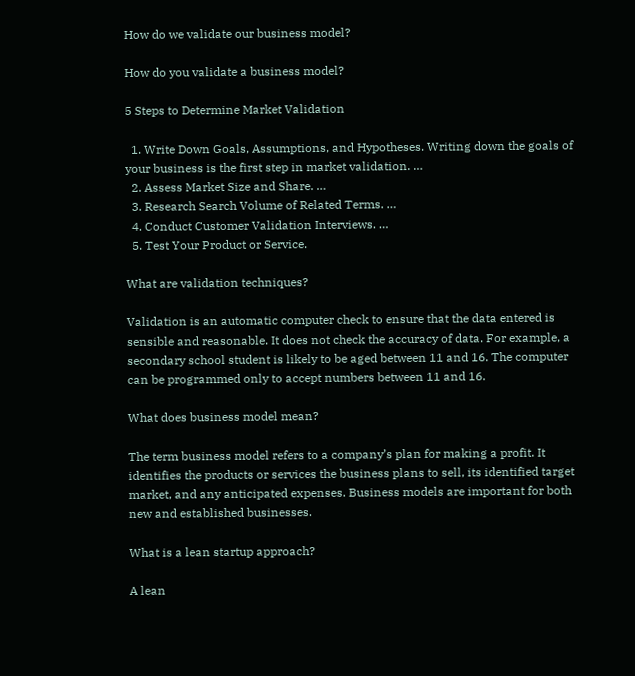How do we validate our business model?

How do you validate a business model?

5 Steps to Determine Market Validation

  1. Write Down Goals, Assumptions, and Hypotheses. Writing down the goals of your business is the first step in market validation. …
  2. Assess Market Size and Share. …
  3. Research Search Volume of Related Terms. …
  4. Conduct Customer Validation Interviews. …
  5. Test Your Product or Service.

What are validation techniques?

Validation is an automatic computer check to ensure that the data entered is sensible and reasonable. It does not check the accuracy of data. For example, a secondary school student is likely to be aged between 11 and 16. The computer can be programmed only to accept numbers between 11 and 16.

What does business model mean?

The term business model refers to a company’s plan for making a profit. It identifies the products or services the business plans to sell, its identified target market, and any anticipated expenses. Business models are important for both new and established businesses.

What is a lean startup approach?

A lean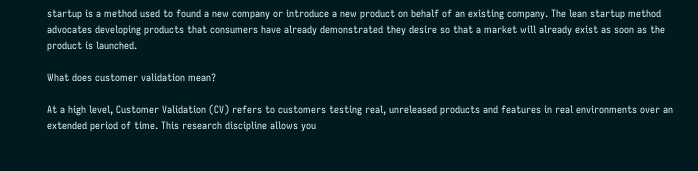startup is a method used to found a new company or introduce a new product on behalf of an existing company. The lean startup method advocates developing products that consumers have already demonstrated they desire so that a market will already exist as soon as the product is launched.

What does customer validation mean?

At a high level, Customer Validation (CV) refers to customers testing real, unreleased products and features in real environments over an extended period of time. This research discipline allows you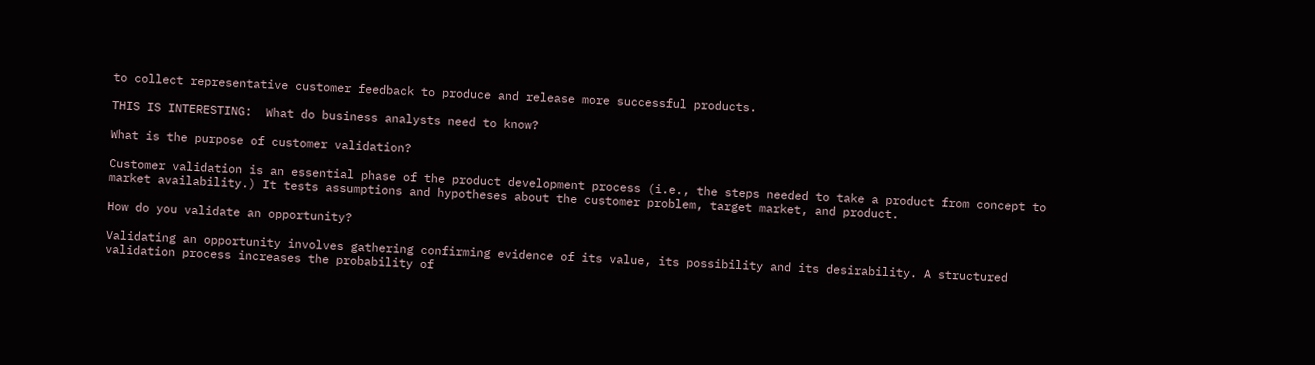to collect representative customer feedback to produce and release more successful products.

THIS IS INTERESTING:  What do business analysts need to know?

What is the purpose of customer validation?

Customer validation is an essential phase of the product development process (i.e., the steps needed to take a product from concept to market availability.) It tests assumptions and hypotheses about the customer problem, target market, and product.

How do you validate an opportunity?

Validating an opportunity involves gathering confirming evidence of its value, its possibility and its desirability. A structured validation process increases the probability of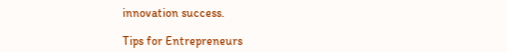innovation success.

Tips for Entrepreneurs